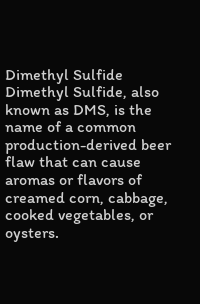Dimethyl Sulfide
Dimethyl Sulfide, also known as DMS, is the name of a common production-derived beer flaw that can cause aromas or flavors of creamed corn, cabbage, cooked vegetables, or oysters.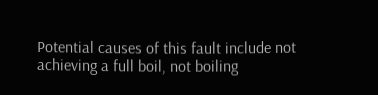Potential causes of this fault include not achieving a full boil, not boiling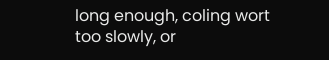long enough, coling wort too slowly, or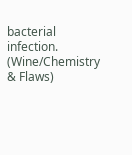bacterial infection. (Wine/Chemistry & Flaws)